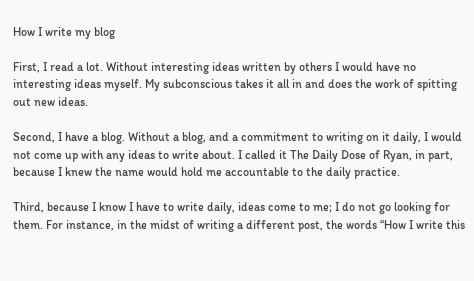How I write my blog

First, I read a lot. Without interesting ideas written by others I would have no interesting ideas myself. My subconscious takes it all in and does the work of spitting out new ideas.

Second, I have a blog. Without a blog, and a commitment to writing on it daily, I would not come up with any ideas to write about. I called it The Daily Dose of Ryan, in part, because I knew the name would hold me accountable to the daily practice.

Third, because I know I have to write daily, ideas come to me; I do not go looking for them. For instance, in the midst of writing a different post, the words “How I write this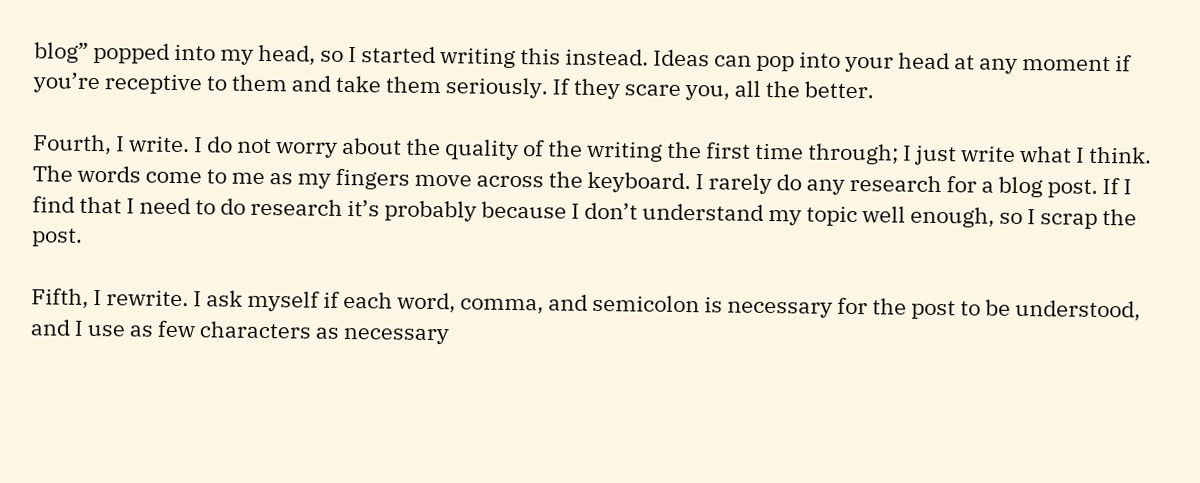blog” popped into my head, so I started writing this instead. Ideas can pop into your head at any moment if you’re receptive to them and take them seriously. If they scare you, all the better.

Fourth, I write. I do not worry about the quality of the writing the first time through; I just write what I think. The words come to me as my fingers move across the keyboard. I rarely do any research for a blog post. If I find that I need to do research it’s probably because I don’t understand my topic well enough, so I scrap the post.

Fifth, I rewrite. I ask myself if each word, comma, and semicolon is necessary for the post to be understood, and I use as few characters as necessary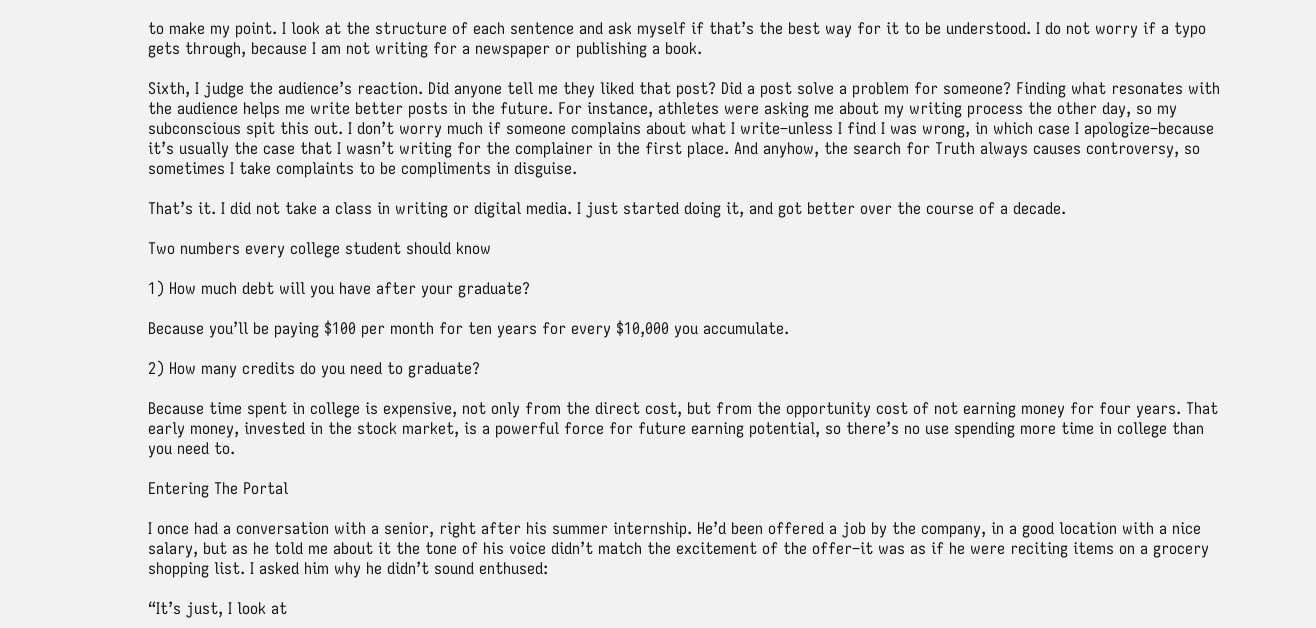to make my point. I look at the structure of each sentence and ask myself if that’s the best way for it to be understood. I do not worry if a typo gets through, because I am not writing for a newspaper or publishing a book.

Sixth, I judge the audience’s reaction. Did anyone tell me they liked that post? Did a post solve a problem for someone? Finding what resonates with the audience helps me write better posts in the future. For instance, athletes were asking me about my writing process the other day, so my subconscious spit this out. I don’t worry much if someone complains about what I write–unless I find I was wrong, in which case I apologize–because it’s usually the case that I wasn’t writing for the complainer in the first place. And anyhow, the search for Truth always causes controversy, so sometimes I take complaints to be compliments in disguise.

That’s it. I did not take a class in writing or digital media. I just started doing it, and got better over the course of a decade.

Two numbers every college student should know

1) How much debt will you have after your graduate?

Because you’ll be paying $100 per month for ten years for every $10,000 you accumulate.

2) How many credits do you need to graduate?

Because time spent in college is expensive, not only from the direct cost, but from the opportunity cost of not earning money for four years. That early money, invested in the stock market, is a powerful force for future earning potential, so there’s no use spending more time in college than you need to.

Entering The Portal

I once had a conversation with a senior, right after his summer internship. He’d been offered a job by the company, in a good location with a nice salary, but as he told me about it the tone of his voice didn’t match the excitement of the offer–it was as if he were reciting items on a grocery shopping list. I asked him why he didn’t sound enthused:

“It’s just, I look at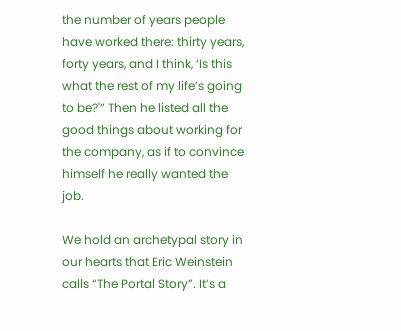the number of years people have worked there: thirty years, forty years, and I think, ‘Is this what the rest of my life’s going to be?'” Then he listed all the good things about working for the company, as if to convince himself he really wanted the job.

We hold an archetypal story in our hearts that Eric Weinstein calls “The Portal Story”. It’s a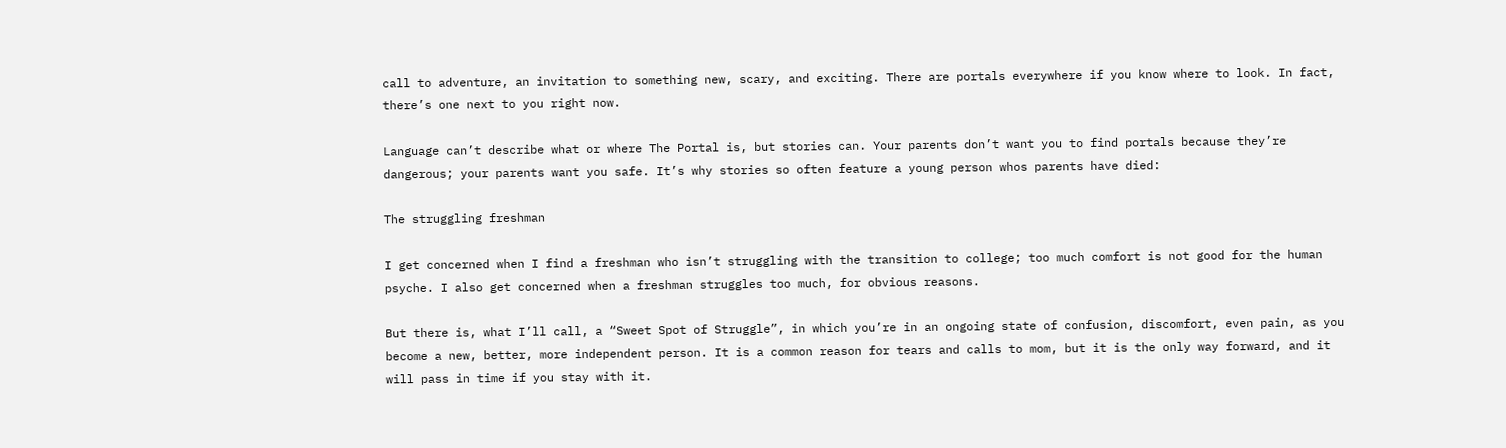call to adventure, an invitation to something new, scary, and exciting. There are portals everywhere if you know where to look. In fact, there’s one next to you right now.

Language can’t describe what or where The Portal is, but stories can. Your parents don’t want you to find portals because they’re dangerous; your parents want you safe. It’s why stories so often feature a young person whos parents have died:

The struggling freshman

I get concerned when I find a freshman who isn’t struggling with the transition to college; too much comfort is not good for the human psyche. I also get concerned when a freshman struggles too much, for obvious reasons.

But there is, what I’ll call, a “Sweet Spot of Struggle”, in which you’re in an ongoing state of confusion, discomfort, even pain, as you become a new, better, more independent person. It is a common reason for tears and calls to mom, but it is the only way forward, and it will pass in time if you stay with it.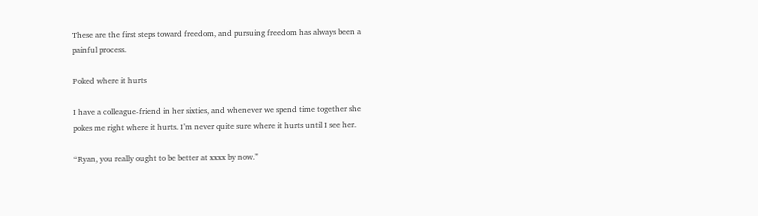These are the first steps toward freedom, and pursuing freedom has always been a painful process.

Poked where it hurts

I have a colleague-friend in her sixties, and whenever we spend time together she pokes me right where it hurts. I’m never quite sure where it hurts until I see her.

“Ryan, you really ought to be better at xxxx by now.”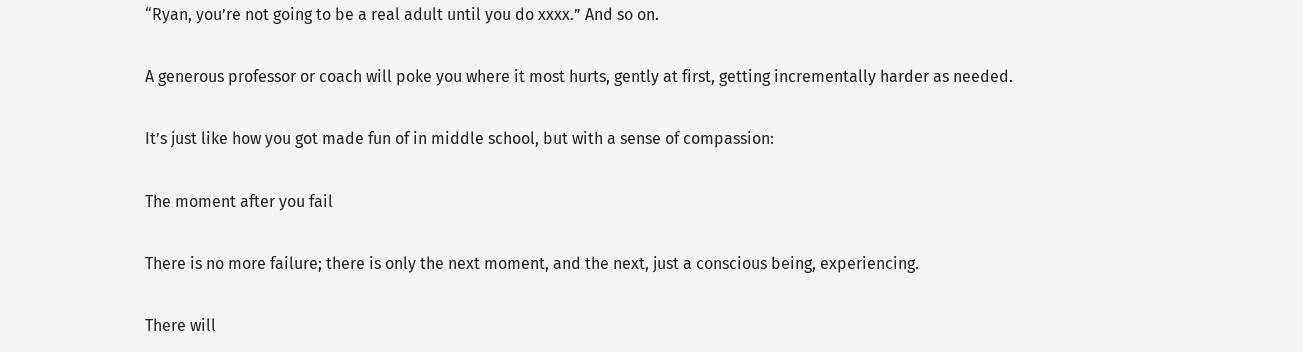“Ryan, you’re not going to be a real adult until you do xxxx.” And so on.

A generous professor or coach will poke you where it most hurts, gently at first, getting incrementally harder as needed.

It’s just like how you got made fun of in middle school, but with a sense of compassion:

The moment after you fail

There is no more failure; there is only the next moment, and the next, just a conscious being, experiencing.

There will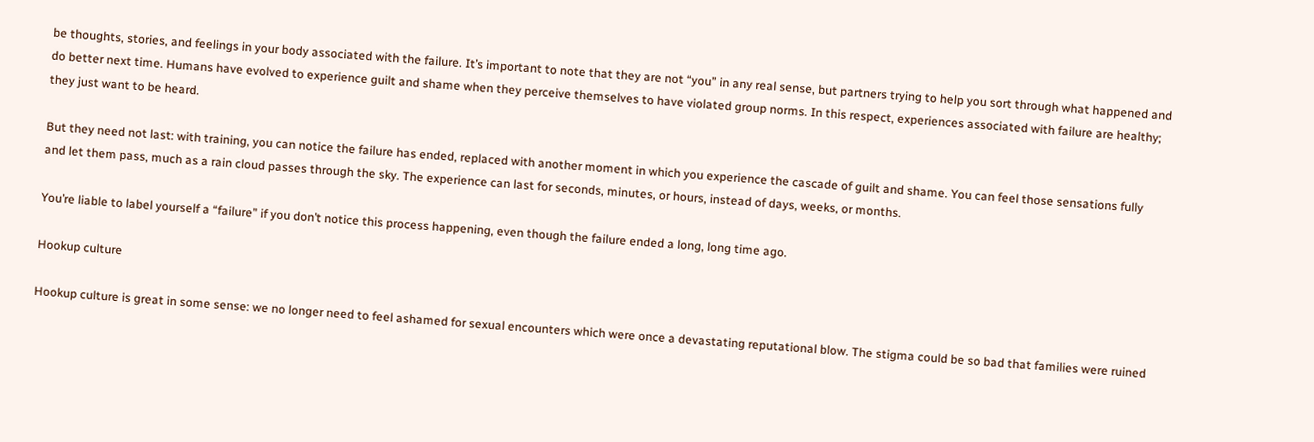be thoughts, stories, and feelings in your body associated with the failure. It’s important to note that they are not “you” in any real sense, but partners trying to help you sort through what happened and do better next time. Humans have evolved to experience guilt and shame when they perceive themselves to have violated group norms. In this respect, experiences associated with failure are healthy; they just want to be heard.

But they need not last: with training, you can notice the failure has ended, replaced with another moment in which you experience the cascade of guilt and shame. You can feel those sensations fully and let them pass, much as a rain cloud passes through the sky. The experience can last for seconds, minutes, or hours, instead of days, weeks, or months.

You’re liable to label yourself a “failure” if you don’t notice this process happening, even though the failure ended a long, long time ago.

Hookup culture

Hookup culture is great in some sense: we no longer need to feel ashamed for sexual encounters which were once a devastating reputational blow. The stigma could be so bad that families were ruined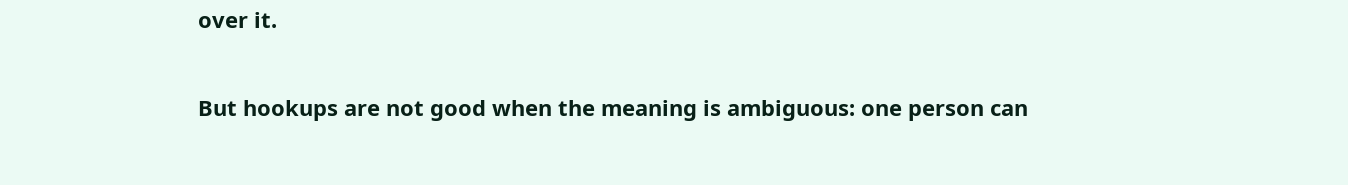over it.

But hookups are not good when the meaning is ambiguous: one person can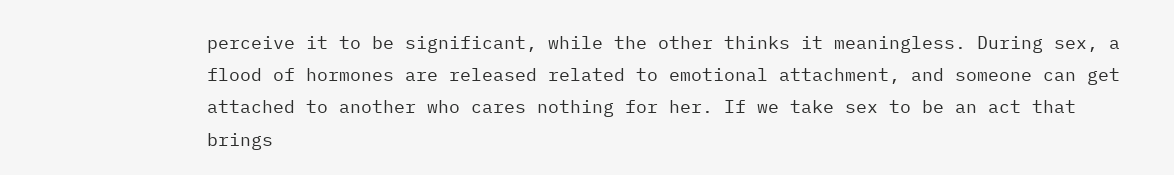perceive it to be significant, while the other thinks it meaningless. During sex, a flood of hormones are released related to emotional attachment, and someone can get attached to another who cares nothing for her. If we take sex to be an act that brings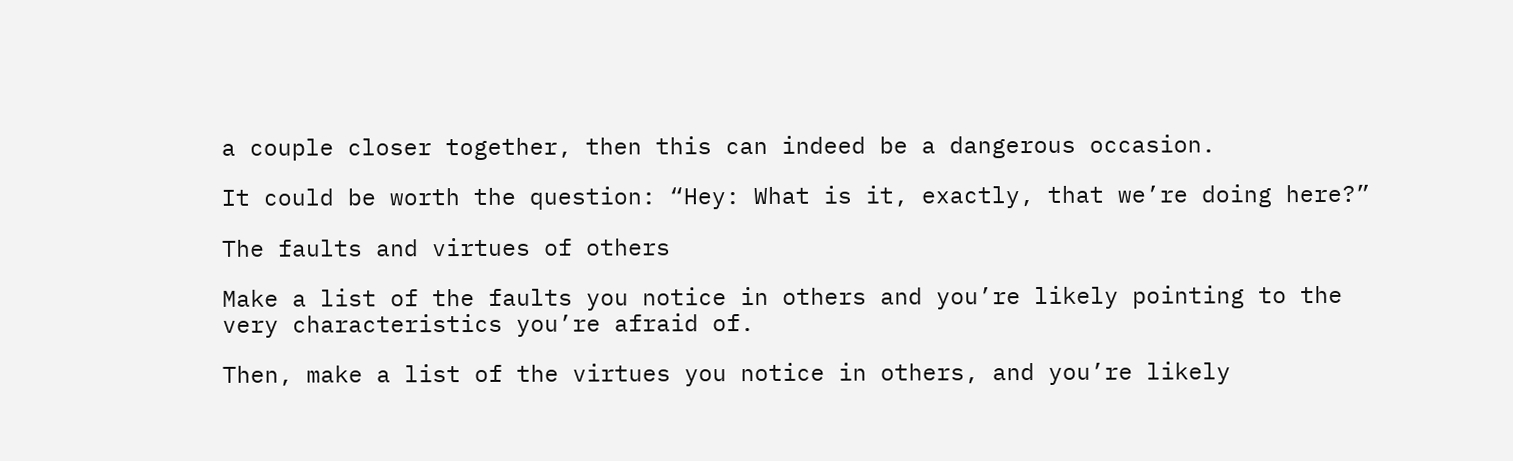a couple closer together, then this can indeed be a dangerous occasion.

It could be worth the question: “Hey: What is it, exactly, that we’re doing here?”

The faults and virtues of others

Make a list of the faults you notice in others and you’re likely pointing to the very characteristics you’re afraid of.

Then, make a list of the virtues you notice in others, and you’re likely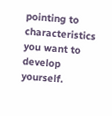pointing to characteristics you want to develop yourself.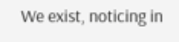We exist, noticing in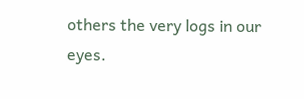others the very logs in our eyes.